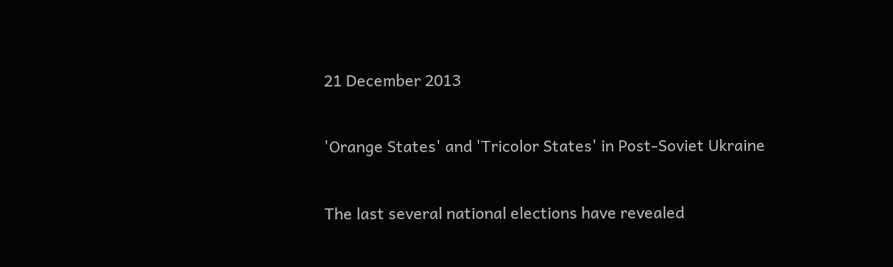21 December 2013

'Orange States' and 'Tricolor States' in Post-Soviet Ukraine

The last several national elections have revealed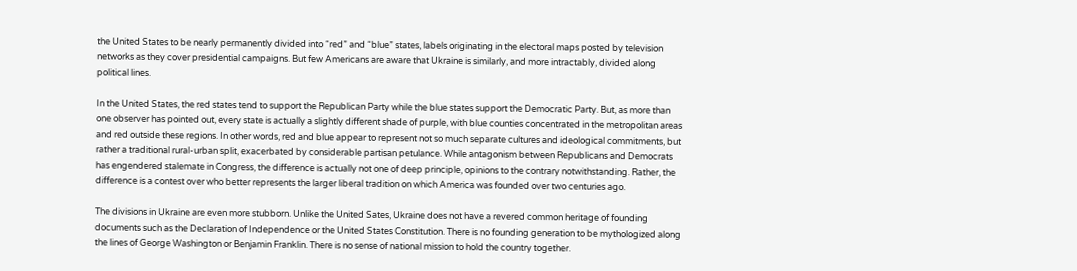the United States to be nearly permanently divided into “red” and “blue” states, labels originating in the electoral maps posted by television networks as they cover presidential campaigns. But few Americans are aware that Ukraine is similarly, and more intractably, divided along political lines.

In the United States, the red states tend to support the Republican Party while the blue states support the Democratic Party. But, as more than one observer has pointed out, every state is actually a slightly different shade of purple, with blue counties concentrated in the metropolitan areas and red outside these regions. In other words, red and blue appear to represent not so much separate cultures and ideological commitments, but rather a traditional rural-urban split, exacerbated by considerable partisan petulance. While antagonism between Republicans and Democrats has engendered stalemate in Congress, the difference is actually not one of deep principle, opinions to the contrary notwithstanding. Rather, the difference is a contest over who better represents the larger liberal tradition on which America was founded over two centuries ago.

The divisions in Ukraine are even more stubborn. Unlike the United Sates, Ukraine does not have a revered common heritage of founding documents such as the Declaration of Independence or the United States Constitution. There is no founding generation to be mythologized along the lines of George Washington or Benjamin Franklin. There is no sense of national mission to hold the country together.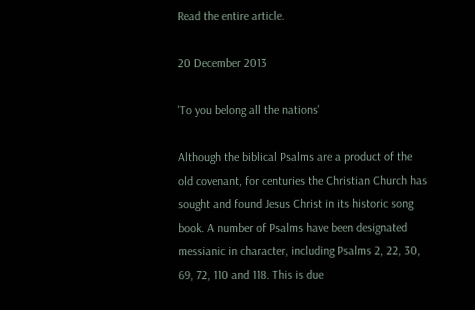Read the entire article.

20 December 2013

'To you belong all the nations'

Although the biblical Psalms are a product of the old covenant, for centuries the Christian Church has sought and found Jesus Christ in its historic song book. A number of Psalms have been designated messianic in character, including Psalms 2, 22, 30, 69, 72, 110 and 118. This is due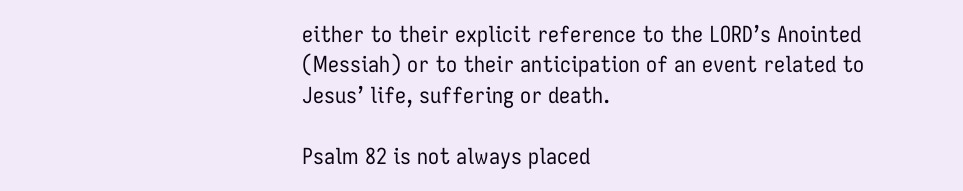either to their explicit reference to the LORD’s Anointed (Messiah) or to their anticipation of an event related to Jesus’ life, suffering or death.

Psalm 82 is not always placed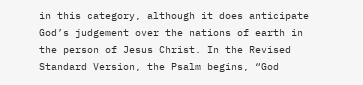in this category, although it does anticipate God’s judgement over the nations of earth in the person of Jesus Christ. In the Revised Standard Version, the Psalm begins, “God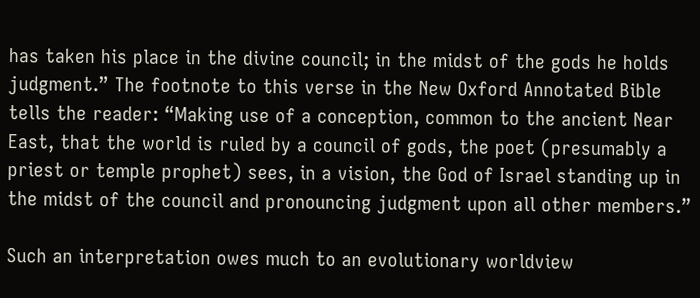has taken his place in the divine council; in the midst of the gods he holds judgment.” The footnote to this verse in the New Oxford Annotated Bible tells the reader: “Making use of a conception, common to the ancient Near East, that the world is ruled by a council of gods, the poet (presumably a priest or temple prophet) sees, in a vision, the God of Israel standing up in the midst of the council and pronouncing judgment upon all other members.”

Such an interpretation owes much to an evolutionary worldview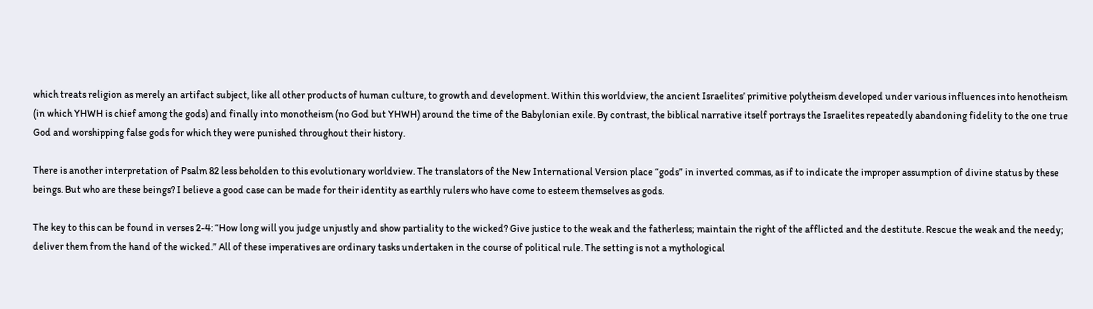which treats religion as merely an artifact subject, like all other products of human culture, to growth and development. Within this worldview, the ancient Israelites’ primitive polytheism developed under various influences into henotheism (in which YHWH is chief among the gods) and finally into monotheism (no God but YHWH) around the time of the Babylonian exile. By contrast, the biblical narrative itself portrays the Israelites repeatedly abandoning fidelity to the one true God and worshipping false gods for which they were punished throughout their history.

There is another interpretation of Psalm 82 less beholden to this evolutionary worldview. The translators of the New International Version place “gods” in inverted commas, as if to indicate the improper assumption of divine status by these beings. But who are these beings? I believe a good case can be made for their identity as earthly rulers who have come to esteem themselves as gods.

The key to this can be found in verses 2-4: “How long will you judge unjustly and show partiality to the wicked? Give justice to the weak and the fatherless; maintain the right of the afflicted and the destitute. Rescue the weak and the needy; deliver them from the hand of the wicked.” All of these imperatives are ordinary tasks undertaken in the course of political rule. The setting is not a mythological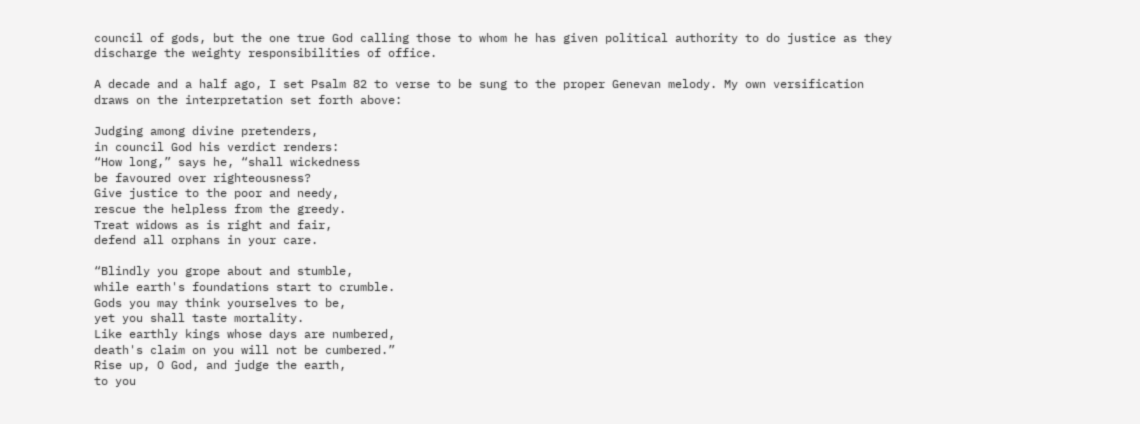council of gods, but the one true God calling those to whom he has given political authority to do justice as they discharge the weighty responsibilities of office.

A decade and a half ago, I set Psalm 82 to verse to be sung to the proper Genevan melody. My own versification draws on the interpretation set forth above:

Judging among divine pretenders,
in council God his verdict renders:
“How long,” says he, “shall wickedness
be favoured over righteousness?
Give justice to the poor and needy,
rescue the helpless from the greedy.
Treat widows as is right and fair,
defend all orphans in your care.

“Blindly you grope about and stumble,
while earth's foundations start to crumble.
Gods you may think yourselves to be,
yet you shall taste mortality.
Like earthly kings whose days are numbered,
death's claim on you will not be cumbered.”
Rise up, O God, and judge the earth,
to you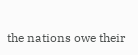the nations owe their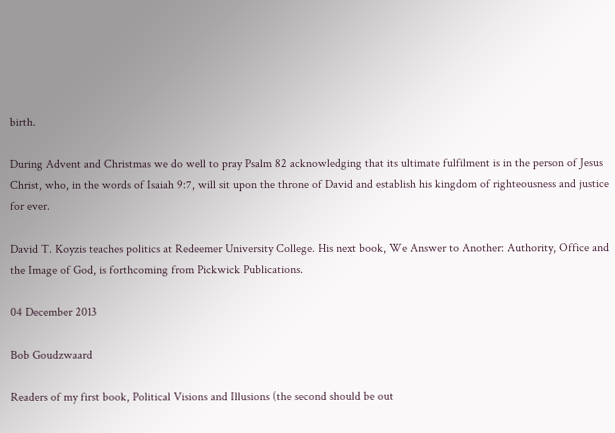birth.

During Advent and Christmas we do well to pray Psalm 82 acknowledging that its ultimate fulfilment is in the person of Jesus Christ, who, in the words of Isaiah 9:7, will sit upon the throne of David and establish his kingdom of righteousness and justice for ever.

David T. Koyzis teaches politics at Redeemer University College. His next book, We Answer to Another: Authority, Office and the Image of God, is forthcoming from Pickwick Publications.

04 December 2013

Bob Goudzwaard

Readers of my first book, Political Visions and Illusions (the second should be out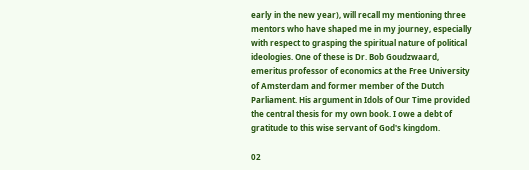early in the new year), will recall my mentioning three mentors who have shaped me in my journey, especially with respect to grasping the spiritual nature of political ideologies. One of these is Dr. Bob Goudzwaard, emeritus professor of economics at the Free University of Amsterdam and former member of the Dutch Parliament. His argument in Idols of Our Time provided the central thesis for my own book. I owe a debt of gratitude to this wise servant of God's kingdom.

02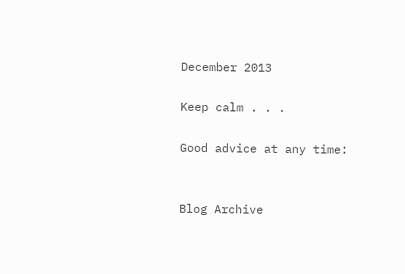December 2013

Keep calm . . .

Good advice at any time:


Blog Archive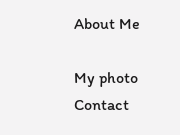About Me

My photo
Contact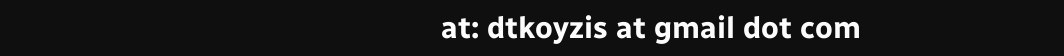at: dtkoyzis at gmail dot com